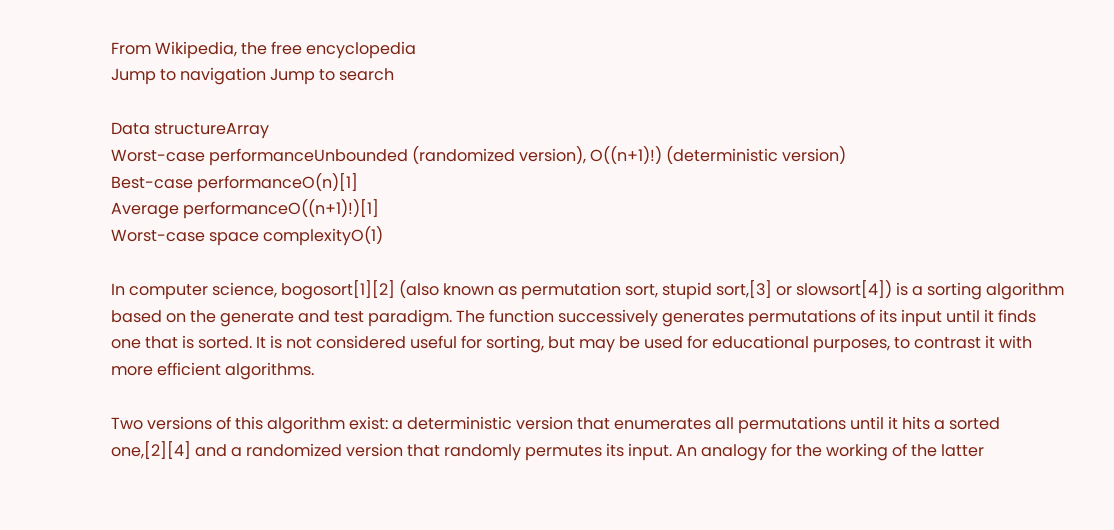From Wikipedia, the free encyclopedia
Jump to navigation Jump to search

Data structureArray
Worst-case performanceUnbounded (randomized version), O((n+1)!) (deterministic version)
Best-case performanceO(n)[1]
Average performanceO((n+1)!)[1]
Worst-case space complexityO(1)

In computer science, bogosort[1][2] (also known as permutation sort, stupid sort,[3] or slowsort[4]) is a sorting algorithm based on the generate and test paradigm. The function successively generates permutations of its input until it finds one that is sorted. It is not considered useful for sorting, but may be used for educational purposes, to contrast it with more efficient algorithms.

Two versions of this algorithm exist: a deterministic version that enumerates all permutations until it hits a sorted one,[2][4] and a randomized version that randomly permutes its input. An analogy for the working of the latter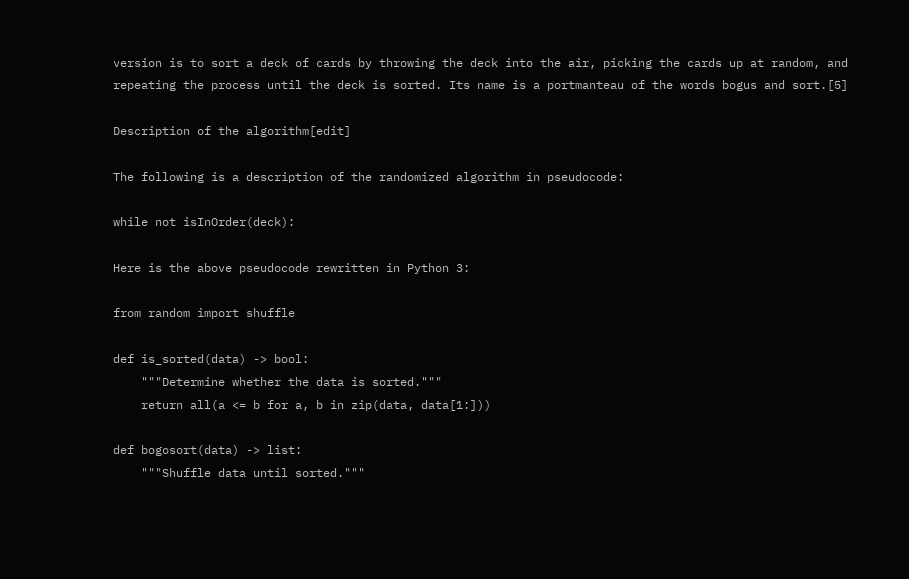version is to sort a deck of cards by throwing the deck into the air, picking the cards up at random, and repeating the process until the deck is sorted. Its name is a portmanteau of the words bogus and sort.[5]

Description of the algorithm[edit]

The following is a description of the randomized algorithm in pseudocode:

while not isInOrder(deck):

Here is the above pseudocode rewritten in Python 3:

from random import shuffle

def is_sorted(data) -> bool:
    """Determine whether the data is sorted."""
    return all(a <= b for a, b in zip(data, data[1:]))

def bogosort(data) -> list:
    """Shuffle data until sorted."""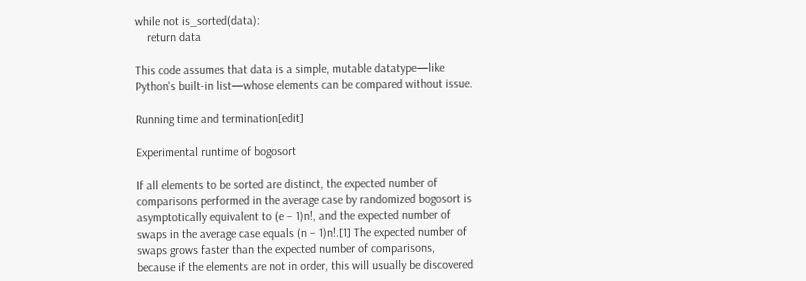while not is_sorted(data):
    return data

This code assumes that data is a simple, mutable datatype—like Python's built-in list—whose elements can be compared without issue.

Running time and termination[edit]

Experimental runtime of bogosort

If all elements to be sorted are distinct, the expected number of comparisons performed in the average case by randomized bogosort is asymptotically equivalent to (e − 1)n!, and the expected number of swaps in the average case equals (n − 1)n!.[1] The expected number of swaps grows faster than the expected number of comparisons, because if the elements are not in order, this will usually be discovered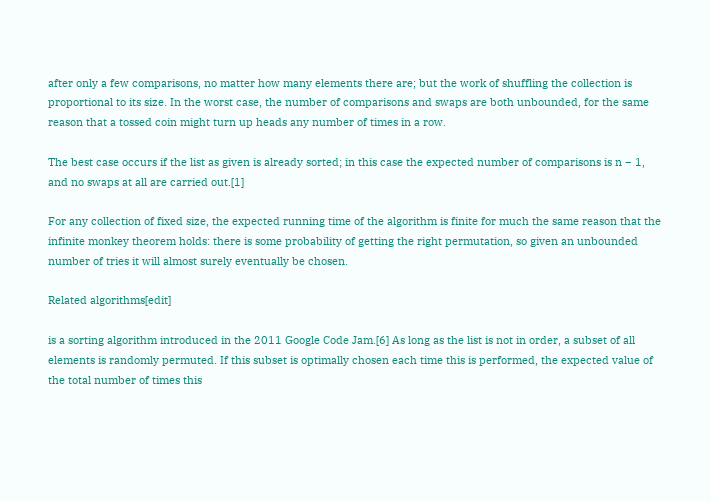after only a few comparisons, no matter how many elements there are; but the work of shuffling the collection is proportional to its size. In the worst case, the number of comparisons and swaps are both unbounded, for the same reason that a tossed coin might turn up heads any number of times in a row.

The best case occurs if the list as given is already sorted; in this case the expected number of comparisons is n − 1, and no swaps at all are carried out.[1]

For any collection of fixed size, the expected running time of the algorithm is finite for much the same reason that the infinite monkey theorem holds: there is some probability of getting the right permutation, so given an unbounded number of tries it will almost surely eventually be chosen.

Related algorithms[edit]

is a sorting algorithm introduced in the 2011 Google Code Jam.[6] As long as the list is not in order, a subset of all elements is randomly permuted. If this subset is optimally chosen each time this is performed, the expected value of the total number of times this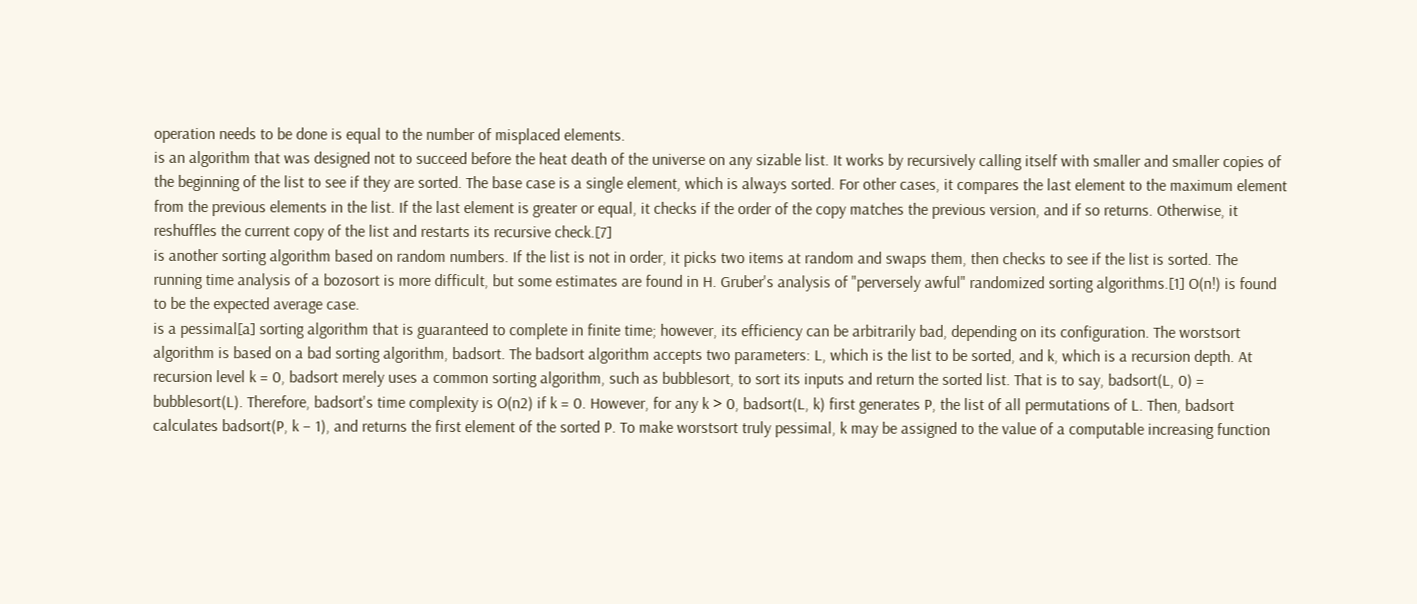operation needs to be done is equal to the number of misplaced elements.
is an algorithm that was designed not to succeed before the heat death of the universe on any sizable list. It works by recursively calling itself with smaller and smaller copies of the beginning of the list to see if they are sorted. The base case is a single element, which is always sorted. For other cases, it compares the last element to the maximum element from the previous elements in the list. If the last element is greater or equal, it checks if the order of the copy matches the previous version, and if so returns. Otherwise, it reshuffles the current copy of the list and restarts its recursive check.[7]
is another sorting algorithm based on random numbers. If the list is not in order, it picks two items at random and swaps them, then checks to see if the list is sorted. The running time analysis of a bozosort is more difficult, but some estimates are found in H. Gruber's analysis of "perversely awful" randomized sorting algorithms.[1] O(n!) is found to be the expected average case.
is a pessimal[a] sorting algorithm that is guaranteed to complete in finite time; however, its efficiency can be arbitrarily bad, depending on its configuration. The worstsort algorithm is based on a bad sorting algorithm, badsort. The badsort algorithm accepts two parameters: L, which is the list to be sorted, and k, which is a recursion depth. At recursion level k = 0, badsort merely uses a common sorting algorithm, such as bubblesort, to sort its inputs and return the sorted list. That is to say, badsort(L, 0) = bubblesort(L). Therefore, badsort's time complexity is O(n2) if k = 0. However, for any k > 0, badsort(L, k) first generates P, the list of all permutations of L. Then, badsort calculates badsort(P, k − 1), and returns the first element of the sorted P. To make worstsort truly pessimal, k may be assigned to the value of a computable increasing function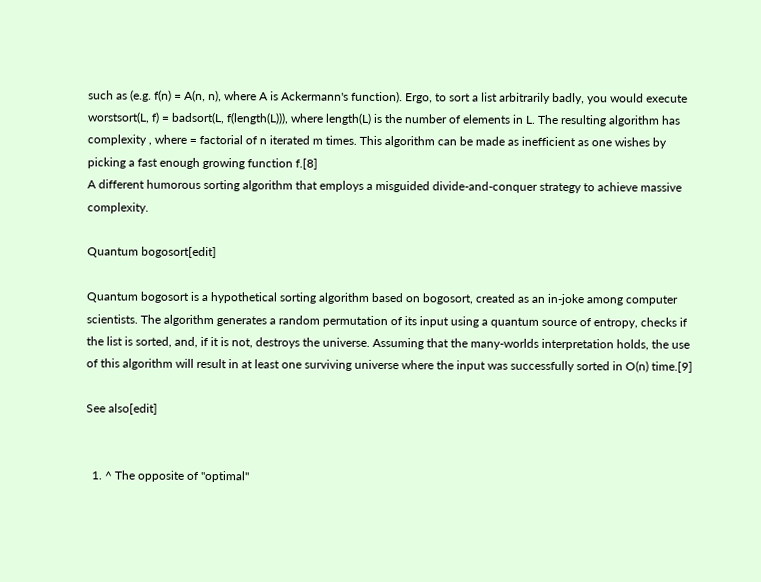such as (e.g. f(n) = A(n, n), where A is Ackermann's function). Ergo, to sort a list arbitrarily badly, you would execute worstsort(L, f) = badsort(L, f(length(L))), where length(L) is the number of elements in L. The resulting algorithm has complexity , where = factorial of n iterated m times. This algorithm can be made as inefficient as one wishes by picking a fast enough growing function f.[8]
A different humorous sorting algorithm that employs a misguided divide-and-conquer strategy to achieve massive complexity.

Quantum bogosort[edit]

Quantum bogosort is a hypothetical sorting algorithm based on bogosort, created as an in-joke among computer scientists. The algorithm generates a random permutation of its input using a quantum source of entropy, checks if the list is sorted, and, if it is not, destroys the universe. Assuming that the many-worlds interpretation holds, the use of this algorithm will result in at least one surviving universe where the input was successfully sorted in O(n) time.[9]

See also[edit]


  1. ^ The opposite of "optimal"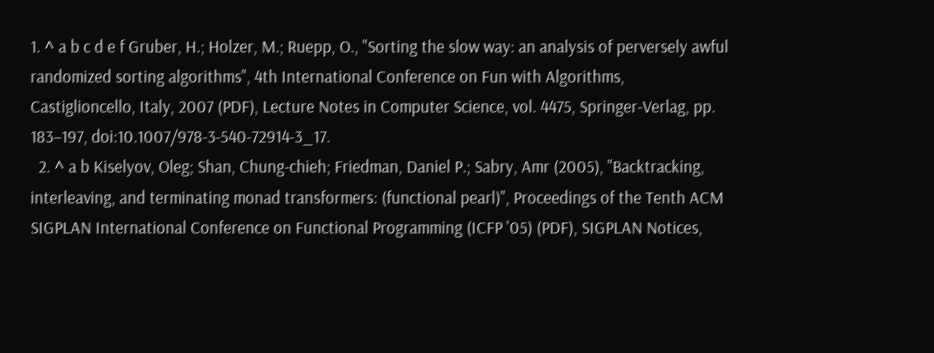1. ^ a b c d e f Gruber, H.; Holzer, M.; Ruepp, O., "Sorting the slow way: an analysis of perversely awful randomized sorting algorithms", 4th International Conference on Fun with Algorithms, Castiglioncello, Italy, 2007 (PDF), Lecture Notes in Computer Science, vol. 4475, Springer-Verlag, pp. 183–197, doi:10.1007/978-3-540-72914-3_17.
  2. ^ a b Kiselyov, Oleg; Shan, Chung-chieh; Friedman, Daniel P.; Sabry, Amr (2005), "Backtracking, interleaving, and terminating monad transformers: (functional pearl)", Proceedings of the Tenth ACM SIGPLAN International Conference on Functional Programming (ICFP '05) (PDF), SIGPLAN Notices,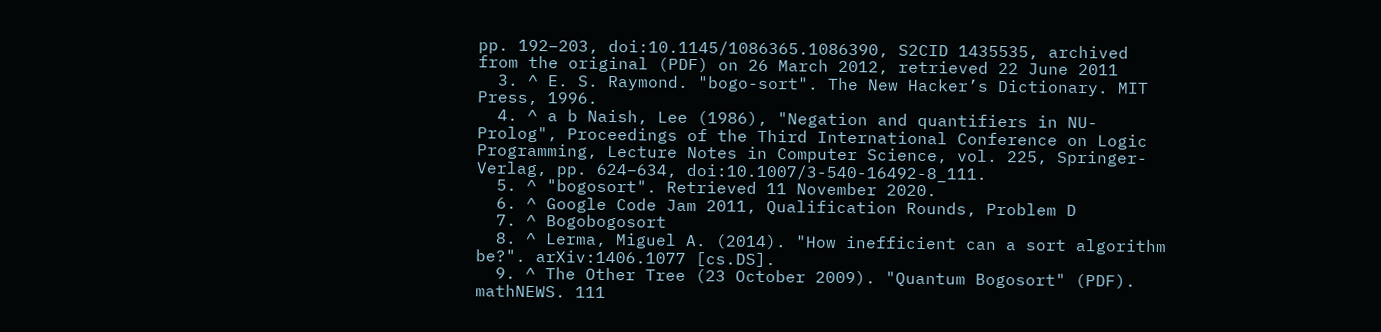pp. 192–203, doi:10.1145/1086365.1086390, S2CID 1435535, archived from the original (PDF) on 26 March 2012, retrieved 22 June 2011
  3. ^ E. S. Raymond. "bogo-sort". The New Hacker’s Dictionary. MIT Press, 1996.
  4. ^ a b Naish, Lee (1986), "Negation and quantifiers in NU-Prolog", Proceedings of the Third International Conference on Logic Programming, Lecture Notes in Computer Science, vol. 225, Springer-Verlag, pp. 624–634, doi:10.1007/3-540-16492-8_111.
  5. ^ "bogosort". Retrieved 11 November 2020.
  6. ^ Google Code Jam 2011, Qualification Rounds, Problem D
  7. ^ Bogobogosort
  8. ^ Lerma, Miguel A. (2014). "How inefficient can a sort algorithm be?". arXiv:1406.1077 [cs.DS].
  9. ^ The Other Tree (23 October 2009). "Quantum Bogosort" (PDF). mathNEWS. 111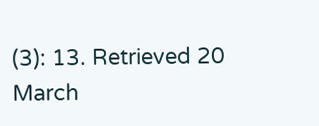(3): 13. Retrieved 20 March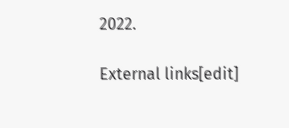2022.

External links[edit]